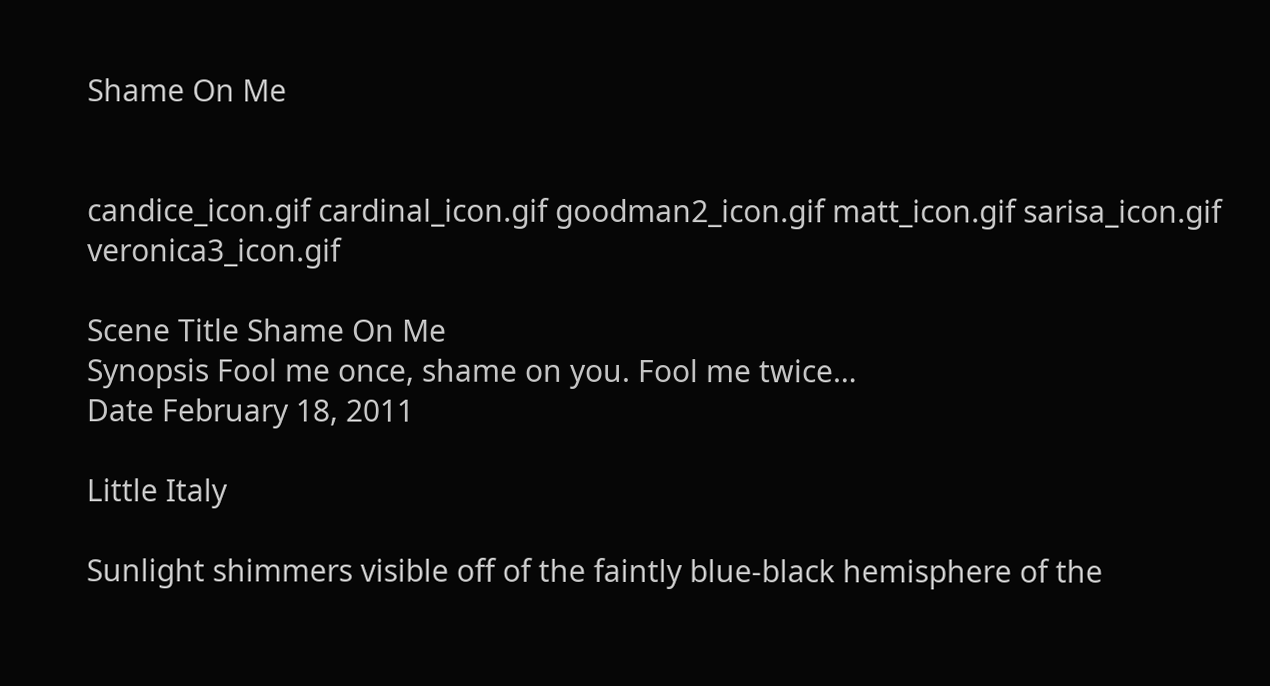Shame On Me


candice_icon.gif cardinal_icon.gif goodman2_icon.gif matt_icon.gif sarisa_icon.gif veronica3_icon.gif

Scene Title Shame On Me
Synopsis Fool me once, shame on you. Fool me twice…
Date February 18, 2011

Little Italy

Sunlight shimmers visible off of the faintly blue-black hemisphere of the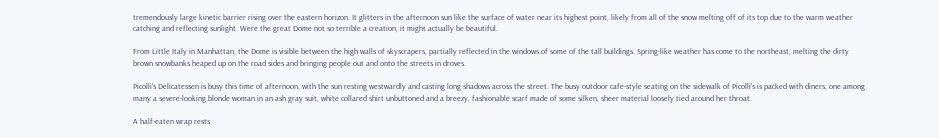tremendously large kinetic barrier rising over the eastern horizon. It glitters in the afternoon sun like the surface of water near its highest point, likely from all of the snow melting off of its top due to the warm weather catching and reflecting sunlight. Were the great Dome not so terrible a creation, it might actually be beautiful.

From Little Italy in Manhattan, the Dome is visible between the high walls of skyscrapers, partially reflected in the windows of some of the tall buildings. Spring-like weather has come to the northeast, melting the dirty brown snowbanks heaped up on the road sides and bringing people out and onto the streets in droves.

Picolli's Delicatessen is busy this time of afternoon, with the sun resting westwardly and casting long shadows across the street. The busy outdoor cafe-style seating on the sidewalk of Picolli's is packed with diners, one among many a severe-looking blonde woman in an ash gray suit, white collared shirt unbuttoned and a breezy, fashionable scarf made of some silken, sheer material loosely tied around her throat.

A half-eaten wrap rests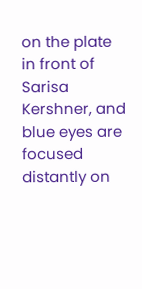on the plate in front of Sarisa Kershner, and blue eyes are focused distantly on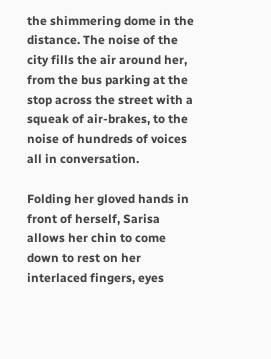the shimmering dome in the distance. The noise of the city fills the air around her, from the bus parking at the stop across the street with a squeak of air-brakes, to the noise of hundreds of voices all in conversation.

Folding her gloved hands in front of herself, Sarisa allows her chin to come down to rest on her interlaced fingers, eyes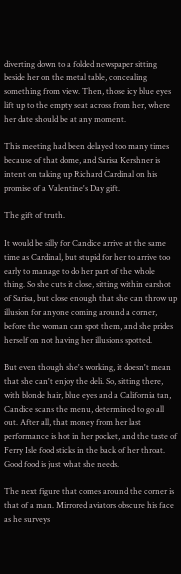diverting down to a folded newspaper sitting beside her on the metal table, concealing something from view. Then, those icy blue eyes lift up to the empty seat across from her, where her date should be at any moment.

This meeting had been delayed too many times because of that dome, and Sarisa Kershner is intent on taking up Richard Cardinal on his promise of a Valentine's Day gift.

The gift of truth.

It would be silly for Candice arrive at the same time as Cardinal, but stupid for her to arrive too early to manage to do her part of the whole thing. So she cuts it close, sitting within earshot of Sarisa, but close enough that she can throw up illusion for anyone coming around a corner, before the woman can spot them, and she prides herself on not having her illusions spotted.

But even though she's working, it doesn't mean that she can't enjoy the deli. So, sitting there, with blonde hair, blue eyes and a California tan, Candice scans the menu, determined to go all out. After all, that money from her last performance is hot in her pocket, and the taste of Ferry Isle food sticks in the back of her throat. Good food is just what she needs.

The next figure that comes around the corner is that of a man. Mirrored aviators obscure his face as he surveys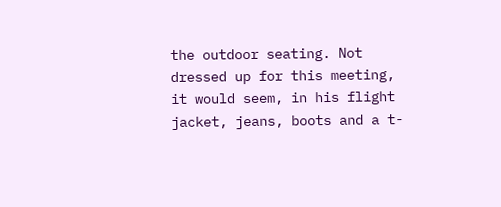the outdoor seating. Not dressed up for this meeting, it would seem, in his flight jacket, jeans, boots and a t-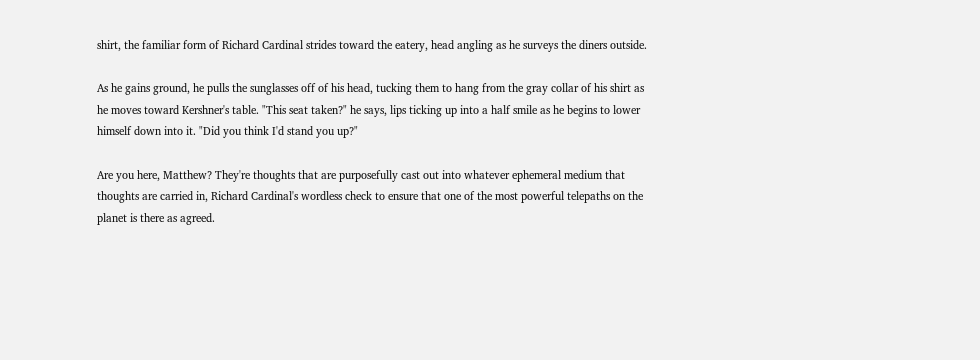shirt, the familiar form of Richard Cardinal strides toward the eatery, head angling as he surveys the diners outside.

As he gains ground, he pulls the sunglasses off of his head, tucking them to hang from the gray collar of his shirt as he moves toward Kershner's table. "This seat taken?" he says, lips ticking up into a half smile as he begins to lower himself down into it. "Did you think I'd stand you up?"

Are you here, Matthew? They're thoughts that are purposefully cast out into whatever ephemeral medium that thoughts are carried in, Richard Cardinal's wordless check to ensure that one of the most powerful telepaths on the planet is there as agreed.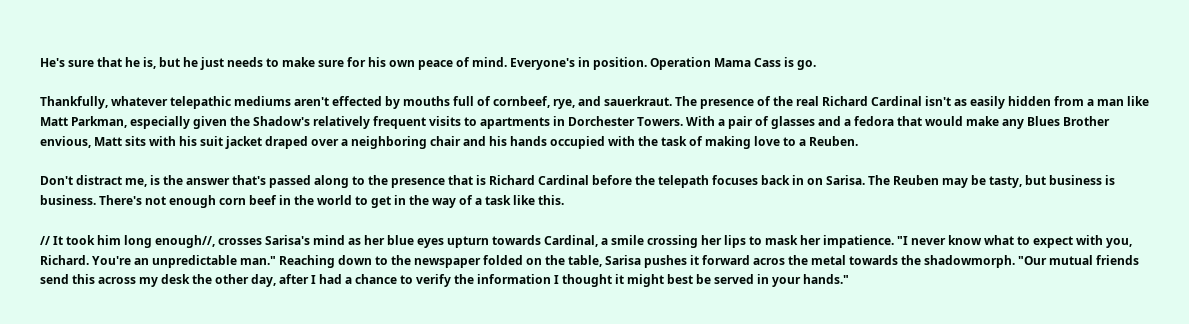He's sure that he is, but he just needs to make sure for his own peace of mind. Everyone's in position. Operation Mama Cass is go.

Thankfully, whatever telepathic mediums aren't effected by mouths full of cornbeef, rye, and sauerkraut. The presence of the real Richard Cardinal isn't as easily hidden from a man like Matt Parkman, especially given the Shadow's relatively frequent visits to apartments in Dorchester Towers. With a pair of glasses and a fedora that would make any Blues Brother envious, Matt sits with his suit jacket draped over a neighboring chair and his hands occupied with the task of making love to a Reuben.

Don't distract me, is the answer that's passed along to the presence that is Richard Cardinal before the telepath focuses back in on Sarisa. The Reuben may be tasty, but business is business. There's not enough corn beef in the world to get in the way of a task like this.

// It took him long enough//, crosses Sarisa's mind as her blue eyes upturn towards Cardinal, a smile crossing her lips to mask her impatience. "I never know what to expect with you, Richard. You're an unpredictable man." Reaching down to the newspaper folded on the table, Sarisa pushes it forward acros the metal towards the shadowmorph. "Our mutual friends send this across my desk the other day, after I had a chance to verify the information I thought it might best be served in your hands."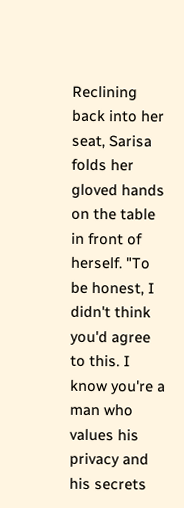Reclining back into her seat, Sarisa folds her gloved hands on the table in front of herself. "To be honest, I didn't think you'd agree to this. I know you're a man who values his privacy and his secrets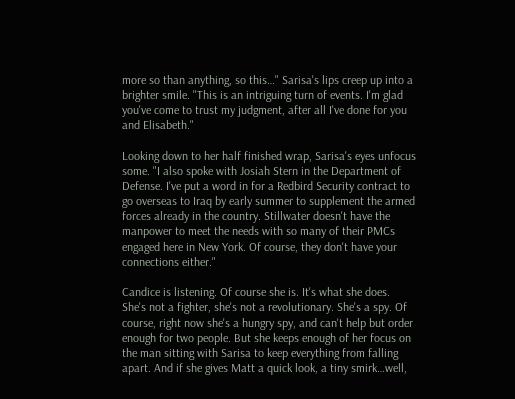more so than anything, so this…" Sarisa's lips creep up into a brighter smile. "This is an intriguing turn of events. I'm glad you've come to trust my judgment, after all I've done for you and Elisabeth."

Looking down to her half finished wrap, Sarisa's eyes unfocus some. "I also spoke with Josiah Stern in the Department of Defense. I've put a word in for a Redbird Security contract to go overseas to Iraq by early summer to supplement the armed forces already in the country. Stillwater doesn't have the manpower to meet the needs with so many of their PMCs engaged here in New York. Of course, they don't have your connections either."

Candice is listening. Of course she is. It's what she does. She's not a fighter, she's not a revolutionary. She's a spy. Of course, right now she's a hungry spy, and can't help but order enough for two people. But she keeps enough of her focus on the man sitting with Sarisa to keep everything from falling apart. And if she gives Matt a quick look, a tiny smirk…well,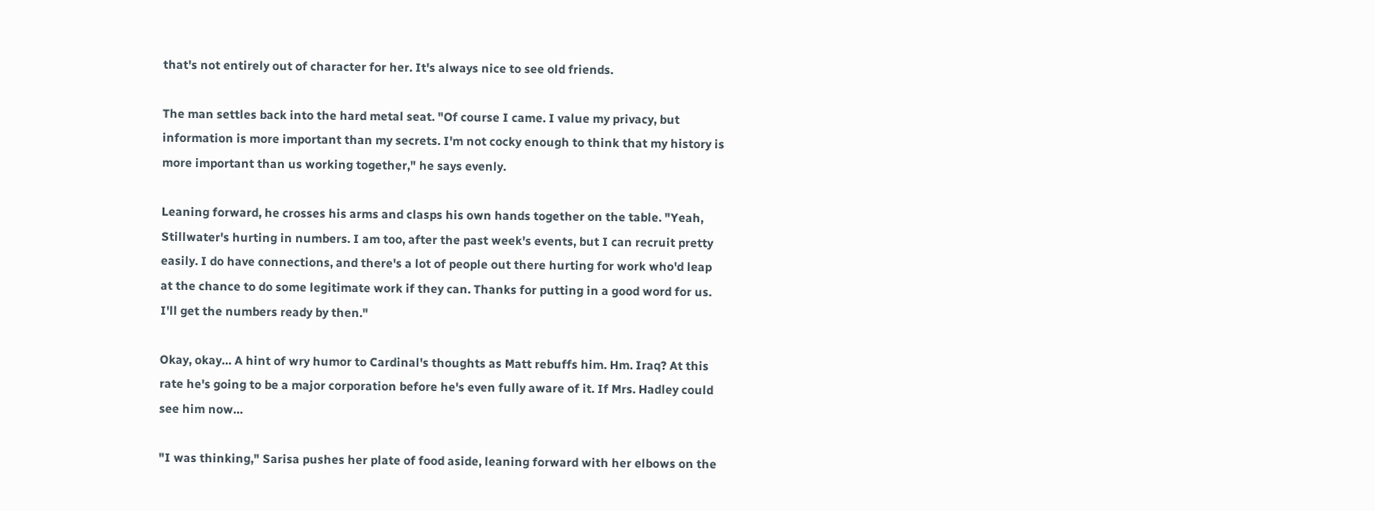that's not entirely out of character for her. It's always nice to see old friends.

The man settles back into the hard metal seat. "Of course I came. I value my privacy, but information is more important than my secrets. I'm not cocky enough to think that my history is more important than us working together," he says evenly.

Leaning forward, he crosses his arms and clasps his own hands together on the table. "Yeah, Stillwater's hurting in numbers. I am too, after the past week's events, but I can recruit pretty easily. I do have connections, and there's a lot of people out there hurting for work who'd leap at the chance to do some legitimate work if they can. Thanks for putting in a good word for us. I'll get the numbers ready by then."

Okay, okay… A hint of wry humor to Cardinal's thoughts as Matt rebuffs him. Hm. Iraq? At this rate he's going to be a major corporation before he's even fully aware of it. If Mrs. Hadley could see him now…

"I was thinking," Sarisa pushes her plate of food aside, leaning forward with her elbows on the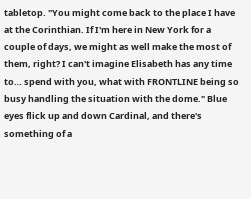tabletop. "You might come back to the place I have at the Corinthian. If I'm here in New York for a couple of days, we might as well make the most of them, right? I can't imagine Elisabeth has any time to… spend with you, what with FRONTLINE being so busy handling the situation with the dome." Blue eyes flick up and down Cardinal, and there's something of a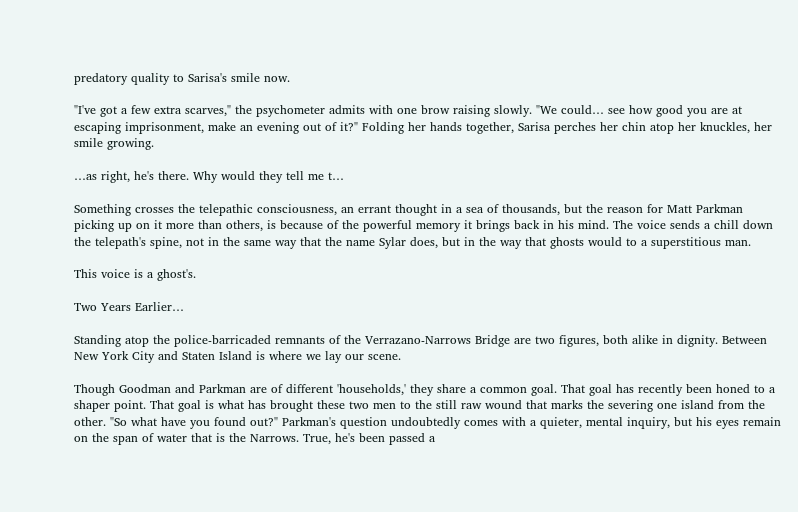predatory quality to Sarisa's smile now.

"I've got a few extra scarves," the psychometer admits with one brow raising slowly. "We could… see how good you are at escaping imprisonment, make an evening out of it?" Folding her hands together, Sarisa perches her chin atop her knuckles, her smile growing.

…as right, he's there. Why would they tell me t…

Something crosses the telepathic consciousness, an errant thought in a sea of thousands, but the reason for Matt Parkman picking up on it more than others, is because of the powerful memory it brings back in his mind. The voice sends a chill down the telepath's spine, not in the same way that the name Sylar does, but in the way that ghosts would to a superstitious man.

This voice is a ghost's.

Two Years Earlier…

Standing atop the police-barricaded remnants of the Verrazano-Narrows Bridge are two figures, both alike in dignity. Between New York City and Staten Island is where we lay our scene.

Though Goodman and Parkman are of different 'households,' they share a common goal. That goal has recently been honed to a shaper point. That goal is what has brought these two men to the still raw wound that marks the severing one island from the other. "So what have you found out?" Parkman's question undoubtedly comes with a quieter, mental inquiry, but his eyes remain on the span of water that is the Narrows. True, he's been passed a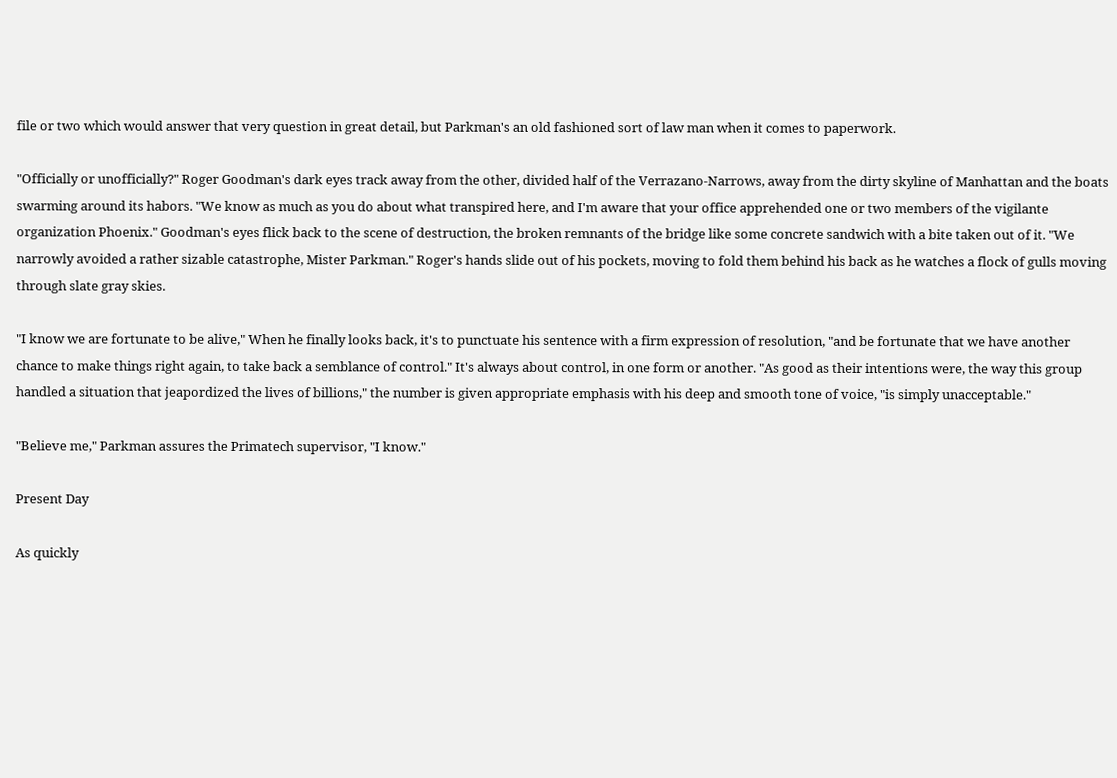file or two which would answer that very question in great detail, but Parkman's an old fashioned sort of law man when it comes to paperwork.

"Officially or unofficially?" Roger Goodman's dark eyes track away from the other, divided half of the Verrazano-Narrows, away from the dirty skyline of Manhattan and the boats swarming around its habors. "We know as much as you do about what transpired here, and I'm aware that your office apprehended one or two members of the vigilante organization Phoenix." Goodman's eyes flick back to the scene of destruction, the broken remnants of the bridge like some concrete sandwich with a bite taken out of it. "We narrowly avoided a rather sizable catastrophe, Mister Parkman." Roger's hands slide out of his pockets, moving to fold them behind his back as he watches a flock of gulls moving through slate gray skies.

"I know we are fortunate to be alive," When he finally looks back, it's to punctuate his sentence with a firm expression of resolution, "and be fortunate that we have another chance to make things right again, to take back a semblance of control." It's always about control, in one form or another. "As good as their intentions were, the way this group handled a situation that jeapordized the lives of billions," the number is given appropriate emphasis with his deep and smooth tone of voice, "is simply unacceptable."

"Believe me," Parkman assures the Primatech supervisor, "I know."

Present Day

As quickly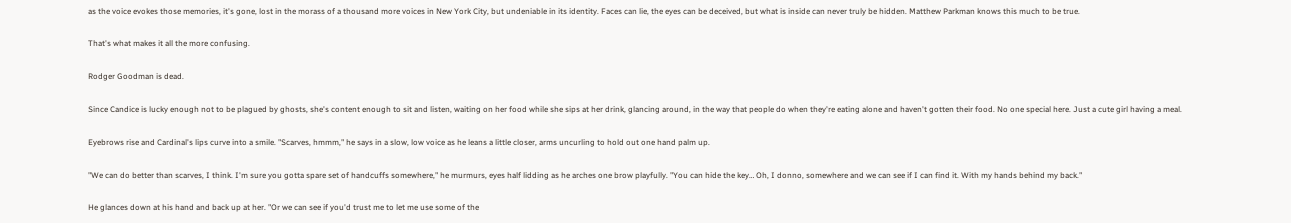as the voice evokes those memories, it's gone, lost in the morass of a thousand more voices in New York City, but undeniable in its identity. Faces can lie, the eyes can be deceived, but what is inside can never truly be hidden. Matthew Parkman knows this much to be true.

That's what makes it all the more confusing.

Rodger Goodman is dead.

Since Candice is lucky enough not to be plagued by ghosts, she's content enough to sit and listen, waiting on her food while she sips at her drink, glancing around, in the way that people do when they're eating alone and haven't gotten their food. No one special here. Just a cute girl having a meal.

Eyebrows rise and Cardinal's lips curve into a smile. "Scarves, hmmm," he says in a slow, low voice as he leans a little closer, arms uncurling to hold out one hand palm up.

"We can do better than scarves, I think. I'm sure you gotta spare set of handcuffs somewhere," he murmurs, eyes half lidding as he arches one brow playfully. "You can hide the key… Oh, I donno, somewhere and we can see if I can find it. With my hands behind my back."

He glances down at his hand and back up at her. "Or we can see if you'd trust me to let me use some of the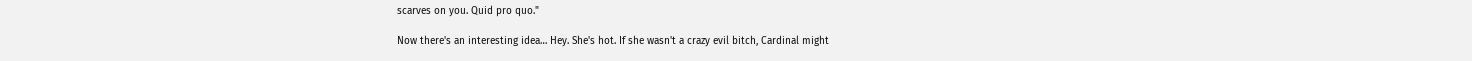scarves on you. Quid pro quo."

Now there's an interesting idea… Hey. She's hot. If she wasn't a crazy evil bitch, Cardinal might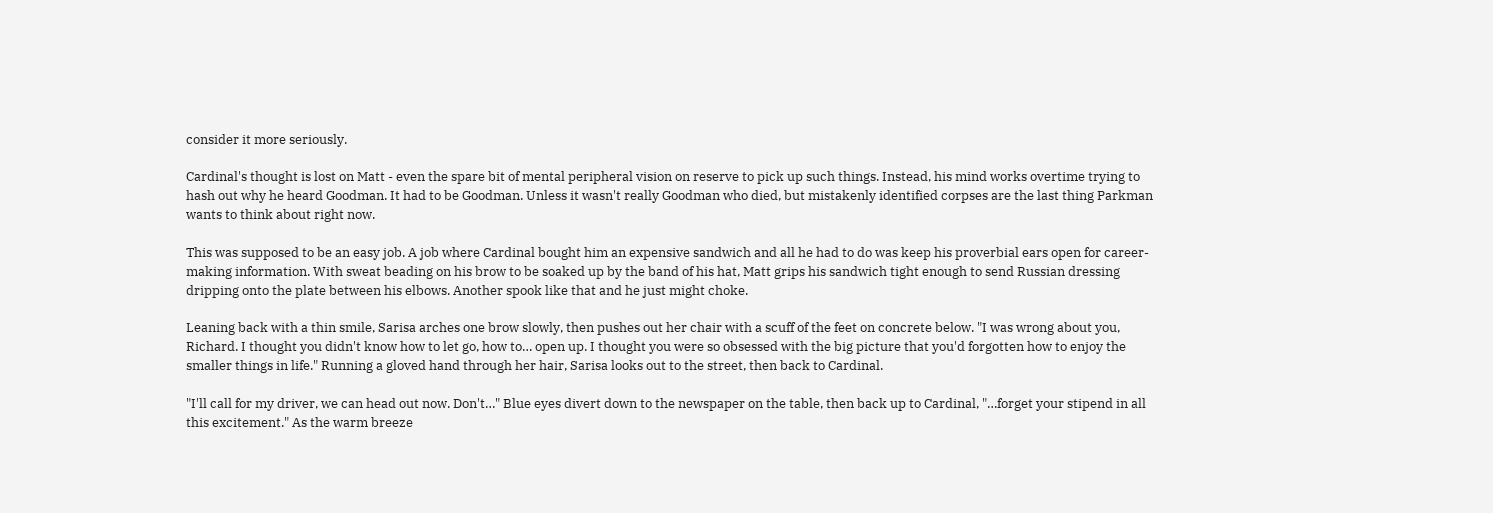consider it more seriously.

Cardinal's thought is lost on Matt - even the spare bit of mental peripheral vision on reserve to pick up such things. Instead, his mind works overtime trying to hash out why he heard Goodman. It had to be Goodman. Unless it wasn't really Goodman who died, but mistakenly identified corpses are the last thing Parkman wants to think about right now.

This was supposed to be an easy job. A job where Cardinal bought him an expensive sandwich and all he had to do was keep his proverbial ears open for career-making information. With sweat beading on his brow to be soaked up by the band of his hat, Matt grips his sandwich tight enough to send Russian dressing dripping onto the plate between his elbows. Another spook like that and he just might choke.

Leaning back with a thin smile, Sarisa arches one brow slowly, then pushes out her chair with a scuff of the feet on concrete below. "I was wrong about you, Richard. I thought you didn't know how to let go, how to… open up. I thought you were so obsessed with the big picture that you'd forgotten how to enjoy the smaller things in life." Running a gloved hand through her hair, Sarisa looks out to the street, then back to Cardinal.

"I'll call for my driver, we can head out now. Don't…" Blue eyes divert down to the newspaper on the table, then back up to Cardinal, "…forget your stipend in all this excitement." As the warm breeze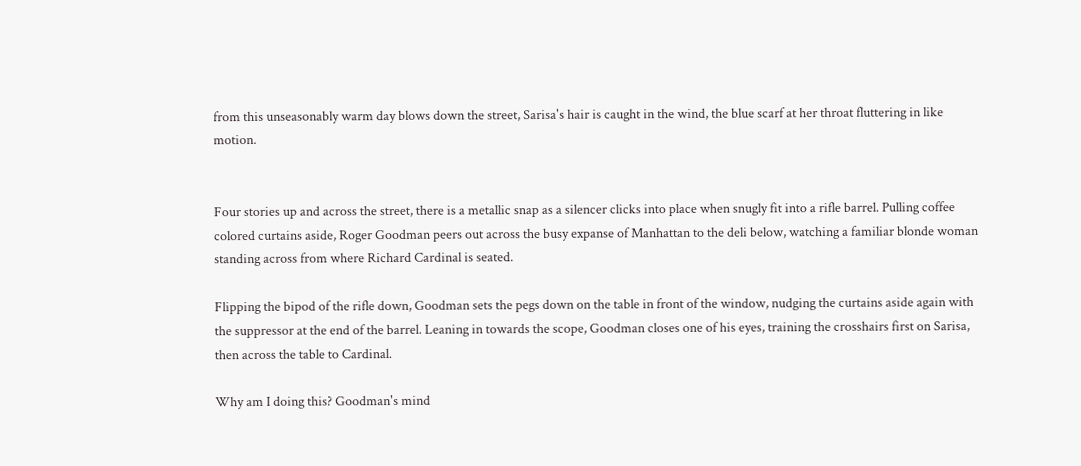from this unseasonably warm day blows down the street, Sarisa's hair is caught in the wind, the blue scarf at her throat fluttering in like motion.


Four stories up and across the street, there is a metallic snap as a silencer clicks into place when snugly fit into a rifle barrel. Pulling coffee colored curtains aside, Roger Goodman peers out across the busy expanse of Manhattan to the deli below, watching a familiar blonde woman standing across from where Richard Cardinal is seated.

Flipping the bipod of the rifle down, Goodman sets the pegs down on the table in front of the window, nudging the curtains aside again with the suppressor at the end of the barrel. Leaning in towards the scope, Goodman closes one of his eyes, training the crosshairs first on Sarisa, then across the table to Cardinal.

Why am I doing this? Goodman's mind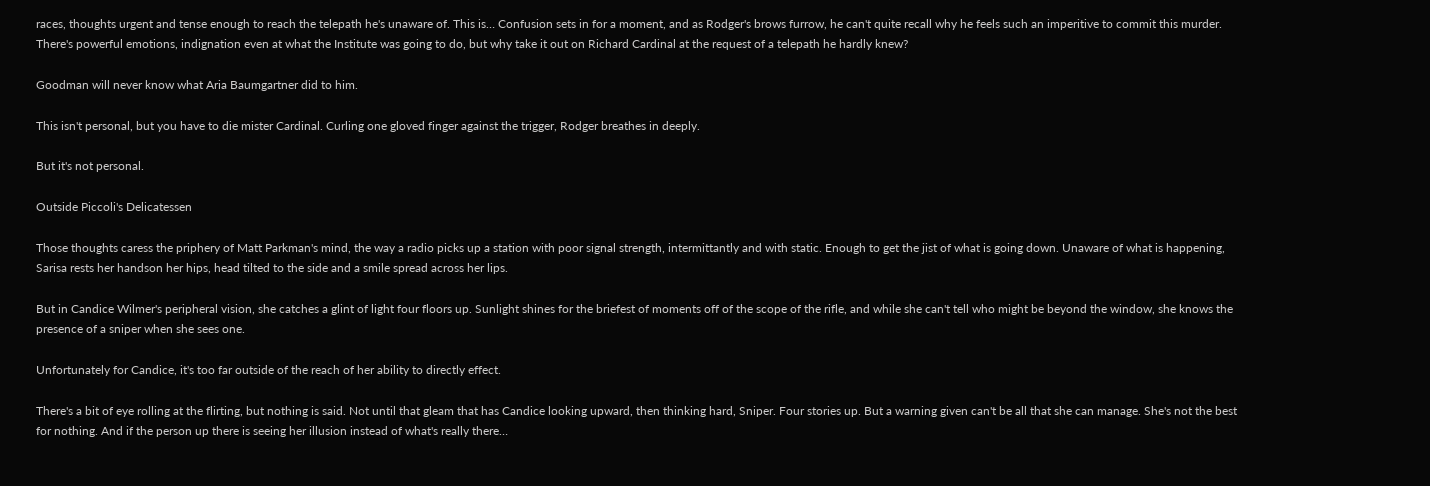races, thoughts urgent and tense enough to reach the telepath he's unaware of. This is… Confusion sets in for a moment, and as Rodger's brows furrow, he can't quite recall why he feels such an imperitive to commit this murder. There's powerful emotions, indignation even at what the Institute was going to do, but why take it out on Richard Cardinal at the request of a telepath he hardly knew?

Goodman will never know what Aria Baumgartner did to him.

This isn't personal, but you have to die mister Cardinal. Curling one gloved finger against the trigger, Rodger breathes in deeply.

But it's not personal.

Outside Piccoli's Delicatessen

Those thoughts caress the priphery of Matt Parkman's mind, the way a radio picks up a station with poor signal strength, intermittantly and with static. Enough to get the jist of what is going down. Unaware of what is happening, Sarisa rests her handson her hips, head tilted to the side and a smile spread across her lips.

But in Candice Wilmer's peripheral vision, she catches a glint of light four floors up. Sunlight shines for the briefest of moments off of the scope of the rifle, and while she can't tell who might be beyond the window, she knows the presence of a sniper when she sees one.

Unfortunately for Candice, it's too far outside of the reach of her ability to directly effect.

There's a bit of eye rolling at the flirting, but nothing is said. Not until that gleam that has Candice looking upward, then thinking hard, Sniper. Four stories up. But a warning given can't be all that she can manage. She's not the best for nothing. And if the person up there is seeing her illusion instead of what's really there…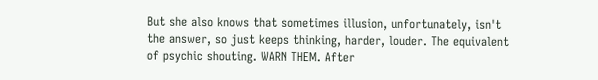But she also knows that sometimes illusion, unfortunately, isn't the answer, so just keeps thinking, harder, louder. The equivalent of psychic shouting. WARN THEM. After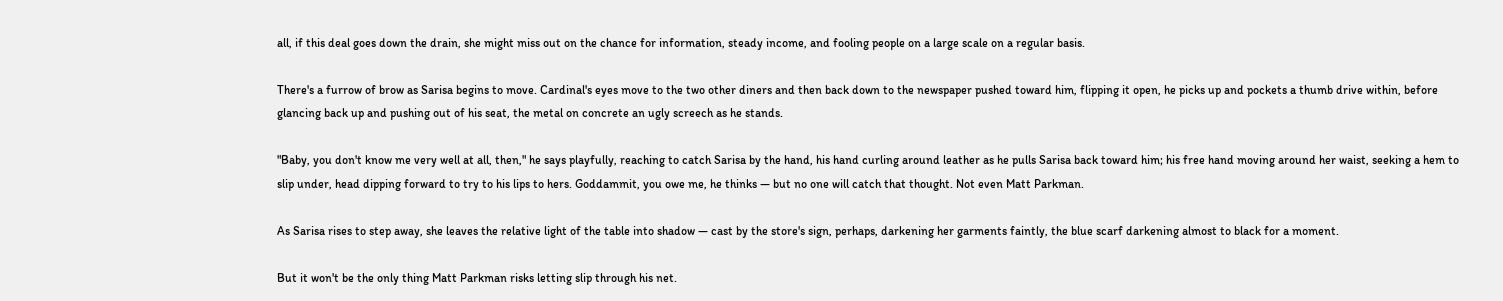all, if this deal goes down the drain, she might miss out on the chance for information, steady income, and fooling people on a large scale on a regular basis.

There's a furrow of brow as Sarisa begins to move. Cardinal's eyes move to the two other diners and then back down to the newspaper pushed toward him, flipping it open, he picks up and pockets a thumb drive within, before glancing back up and pushing out of his seat, the metal on concrete an ugly screech as he stands.

"Baby, you don't know me very well at all, then," he says playfully, reaching to catch Sarisa by the hand, his hand curling around leather as he pulls Sarisa back toward him; his free hand moving around her waist, seeking a hem to slip under, head dipping forward to try to his lips to hers. Goddammit, you owe me, he thinks — but no one will catch that thought. Not even Matt Parkman.

As Sarisa rises to step away, she leaves the relative light of the table into shadow — cast by the store's sign, perhaps, darkening her garments faintly, the blue scarf darkening almost to black for a moment.

But it won't be the only thing Matt Parkman risks letting slip through his net.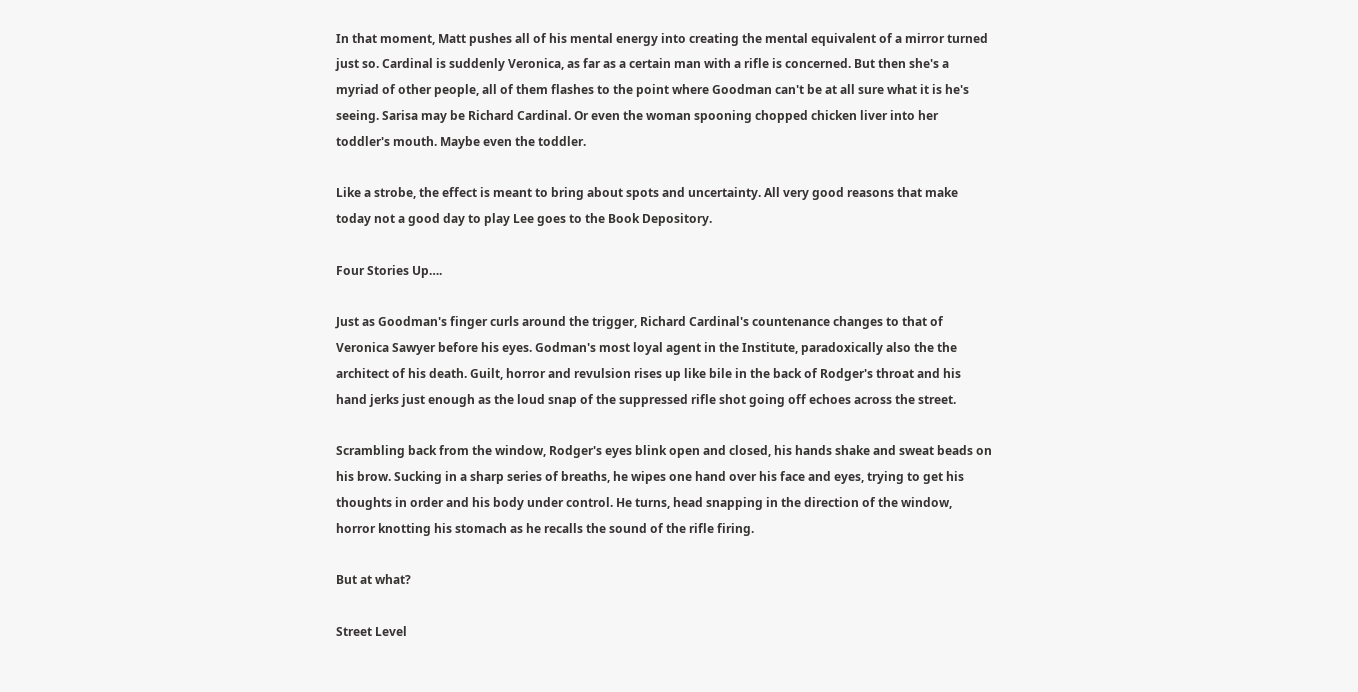In that moment, Matt pushes all of his mental energy into creating the mental equivalent of a mirror turned just so. Cardinal is suddenly Veronica, as far as a certain man with a rifle is concerned. But then she's a myriad of other people, all of them flashes to the point where Goodman can't be at all sure what it is he's seeing. Sarisa may be Richard Cardinal. Or even the woman spooning chopped chicken liver into her toddler's mouth. Maybe even the toddler.

Like a strobe, the effect is meant to bring about spots and uncertainty. All very good reasons that make today not a good day to play Lee goes to the Book Depository.

Four Stories Up….

Just as Goodman's finger curls around the trigger, Richard Cardinal's countenance changes to that of Veronica Sawyer before his eyes. Godman's most loyal agent in the Institute, paradoxically also the the architect of his death. Guilt, horror and revulsion rises up like bile in the back of Rodger's throat and his hand jerks just enough as the loud snap of the suppressed rifle shot going off echoes across the street.

Scrambling back from the window, Rodger's eyes blink open and closed, his hands shake and sweat beads on his brow. Sucking in a sharp series of breaths, he wipes one hand over his face and eyes, trying to get his thoughts in order and his body under control. He turns, head snapping in the direction of the window, horror knotting his stomach as he recalls the sound of the rifle firing.

But at what?

Street Level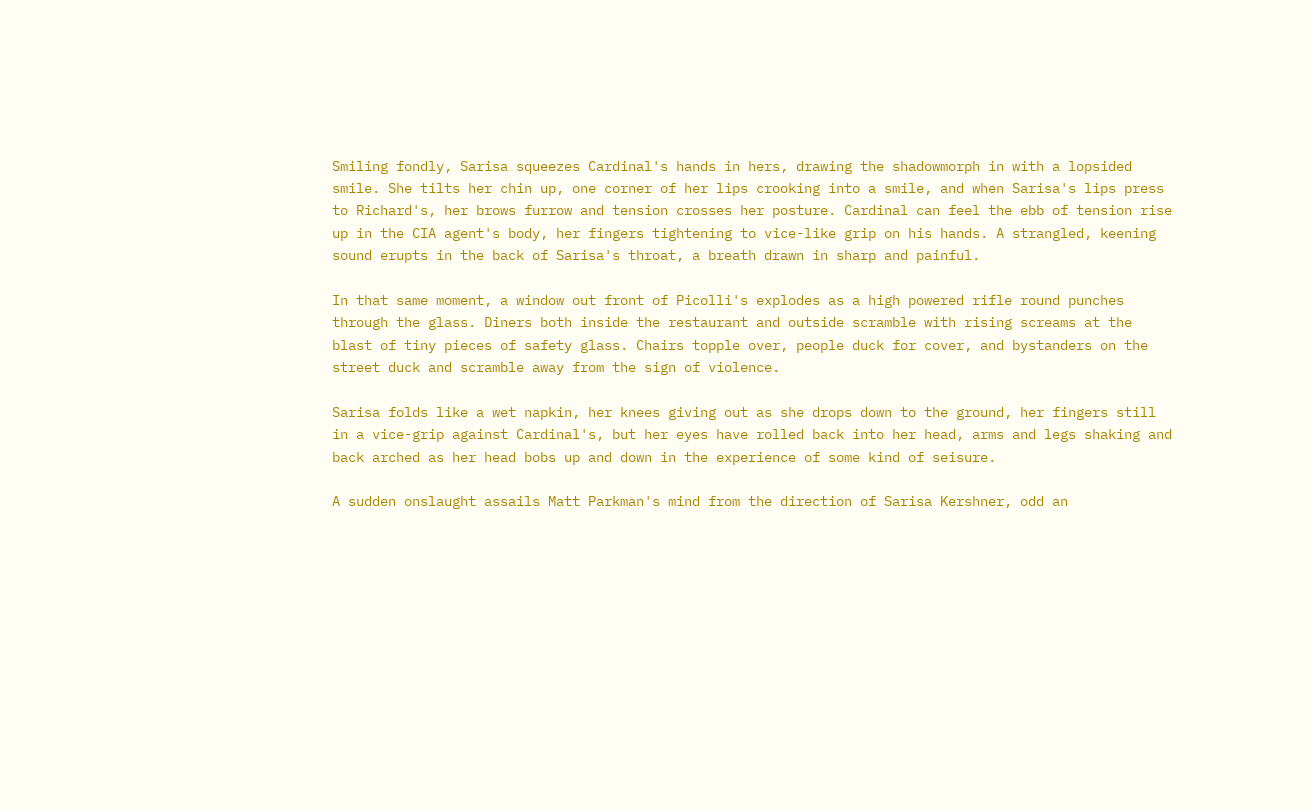Smiling fondly, Sarisa squeezes Cardinal's hands in hers, drawing the shadowmorph in with a lopsided smile. She tilts her chin up, one corner of her lips crooking into a smile, and when Sarisa's lips press to Richard's, her brows furrow and tension crosses her posture. Cardinal can feel the ebb of tension rise up in the CIA agent's body, her fingers tightening to vice-like grip on his hands. A strangled, keening sound erupts in the back of Sarisa's throat, a breath drawn in sharp and painful.

In that same moment, a window out front of Picolli's explodes as a high powered rifle round punches through the glass. Diners both inside the restaurant and outside scramble with rising screams at the blast of tiny pieces of safety glass. Chairs topple over, people duck for cover, and bystanders on the street duck and scramble away from the sign of violence.

Sarisa folds like a wet napkin, her knees giving out as she drops down to the ground, her fingers still in a vice-grip against Cardinal's, but her eyes have rolled back into her head, arms and legs shaking and back arched as her head bobs up and down in the experience of some kind of seisure.

A sudden onslaught assails Matt Parkman's mind from the direction of Sarisa Kershner, odd an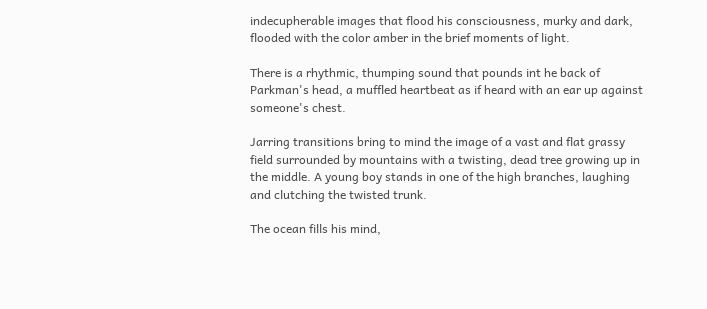indecupherable images that flood his consciousness, murky and dark, flooded with the color amber in the brief moments of light.

There is a rhythmic, thumping sound that pounds int he back of Parkman's head, a muffled heartbeat as if heard with an ear up against someone's chest.

Jarring transitions bring to mind the image of a vast and flat grassy field surrounded by mountains with a twisting, dead tree growing up in the middle. A young boy stands in one of the high branches, laughing and clutching the twisted trunk.

The ocean fills his mind,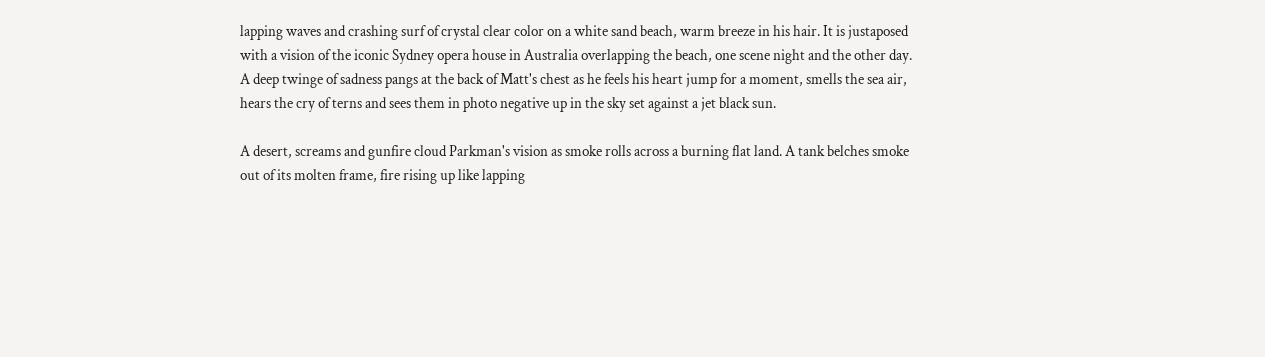lapping waves and crashing surf of crystal clear color on a white sand beach, warm breeze in his hair. It is justaposed with a vision of the iconic Sydney opera house in Australia overlapping the beach, one scene night and the other day. A deep twinge of sadness pangs at the back of Matt's chest as he feels his heart jump for a moment, smells the sea air, hears the cry of terns and sees them in photo negative up in the sky set against a jet black sun.

A desert, screams and gunfire cloud Parkman's vision as smoke rolls across a burning flat land. A tank belches smoke out of its molten frame, fire rising up like lapping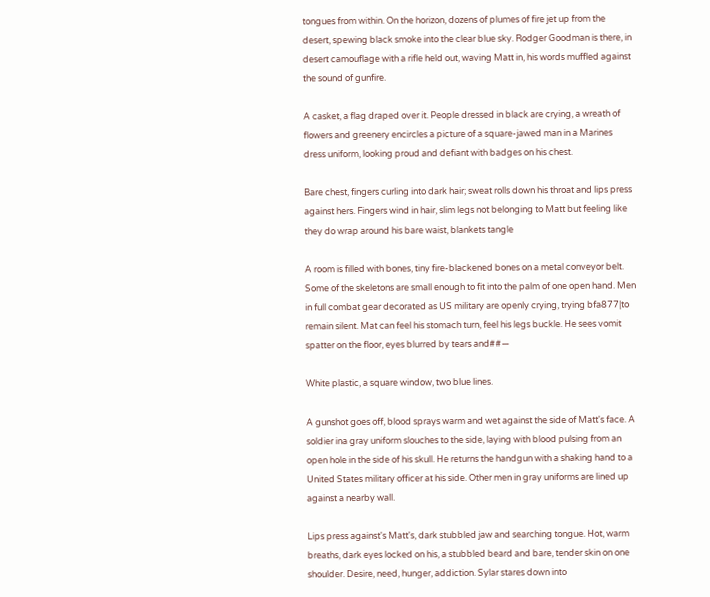tongues from within. On the horizon, dozens of plumes of fire jet up from the desert, spewing black smoke into the clear blue sky. Rodger Goodman is there, in desert camouflage with a rifle held out, waving Matt in, his words muffled against the sound of gunfire.

A casket, a flag draped over it. People dressed in black are crying, a wreath of flowers and greenery encircles a picture of a square-jawed man in a Marines dress uniform, looking proud and defiant with badges on his chest.

Bare chest, fingers curling into dark hair; sweat rolls down his throat and lips press against hers. Fingers wind in hair, slim legs not belonging to Matt but feeling like they do wrap around his bare waist, blankets tangle

A room is filled with bones, tiny fire-blackened bones on a metal conveyor belt. Some of the skeletons are small enough to fit into the palm of one open hand. Men in full combat gear decorated as US military are openly crying, trying bfa877|to remain silent. Mat can feel his stomach turn, feel his legs buckle. He sees vomit spatter on the floor, eyes blurred by tears and##—

White plastic, a square window, two blue lines.

A gunshot goes off, blood sprays warm and wet against the side of Matt's face. A soldier ina gray uniform slouches to the side, laying with blood pulsing from an open hole in the side of his skull. He returns the handgun with a shaking hand to a United States military officer at his side. Other men in gray uniforms are lined up against a nearby wall.

Lips press against's Matt's, dark stubbled jaw and searching tongue. Hot, warm breaths, dark eyes locked on his, a stubbled beard and bare, tender skin on one shoulder. Desire, need, hunger, addiction. Sylar stares down into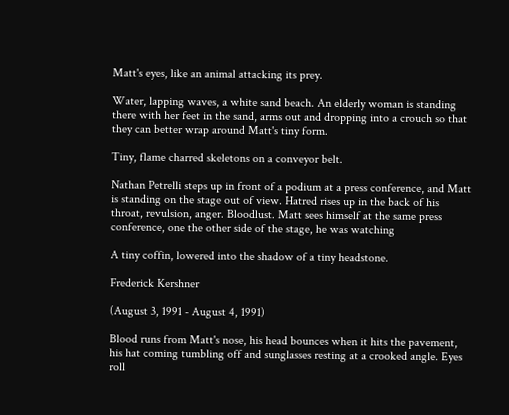Matt's eyes, like an animal attacking its prey.

Water, lapping waves, a white sand beach. An elderly woman is standing there with her feet in the sand, arms out and dropping into a crouch so that they can better wrap around Matt's tiny form.

Tiny, flame charred skeletons on a conveyor belt.

Nathan Petrelli steps up in front of a podium at a press conference, and Matt is standing on the stage out of view. Hatred rises up in the back of his throat, revulsion, anger. Bloodlust. Matt sees himself at the same press conference, one the other side of the stage, he was watching

A tiny coffin, lowered into the shadow of a tiny headstone.

Frederick Kershner

(August 3, 1991 - August 4, 1991)

Blood runs from Matt's nose, his head bounces when it hits the pavement, his hat coming tumbling off and sunglasses resting at a crooked angle. Eyes roll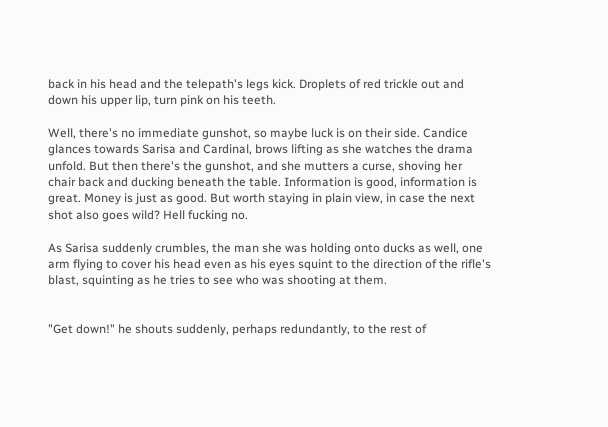back in his head and the telepath's legs kick. Droplets of red trickle out and down his upper lip, turn pink on his teeth.

Well, there's no immediate gunshot, so maybe luck is on their side. Candice glances towards Sarisa and Cardinal, brows lifting as she watches the drama unfold. But then there's the gunshot, and she mutters a curse, shoving her chair back and ducking beneath the table. Information is good, information is great. Money is just as good. But worth staying in plain view, in case the next shot also goes wild? Hell fucking no.

As Sarisa suddenly crumbles, the man she was holding onto ducks as well, one arm flying to cover his head even as his eyes squint to the direction of the rifle's blast, squinting as he tries to see who was shooting at them.


"Get down!" he shouts suddenly, perhaps redundantly, to the rest of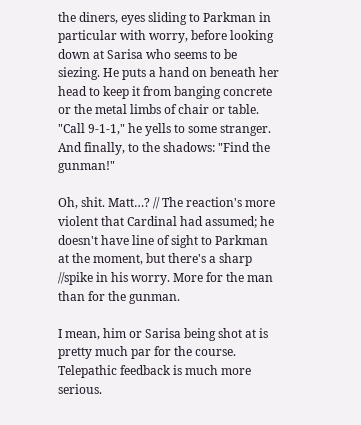the diners, eyes sliding to Parkman in particular with worry, before looking down at Sarisa who seems to be siezing. He puts a hand on beneath her head to keep it from banging concrete or the metal limbs of chair or table. "Call 9-1-1," he yells to some stranger. And finally, to the shadows: "Find the gunman!"

Oh, shit. Matt…? // The reaction's more violent that Cardinal had assumed; he doesn't have line of sight to Parkman at the moment, but there's a sharp //spike in his worry. More for the man than for the gunman.

I mean, him or Sarisa being shot at is pretty much par for the course. Telepathic feedback is much more serious.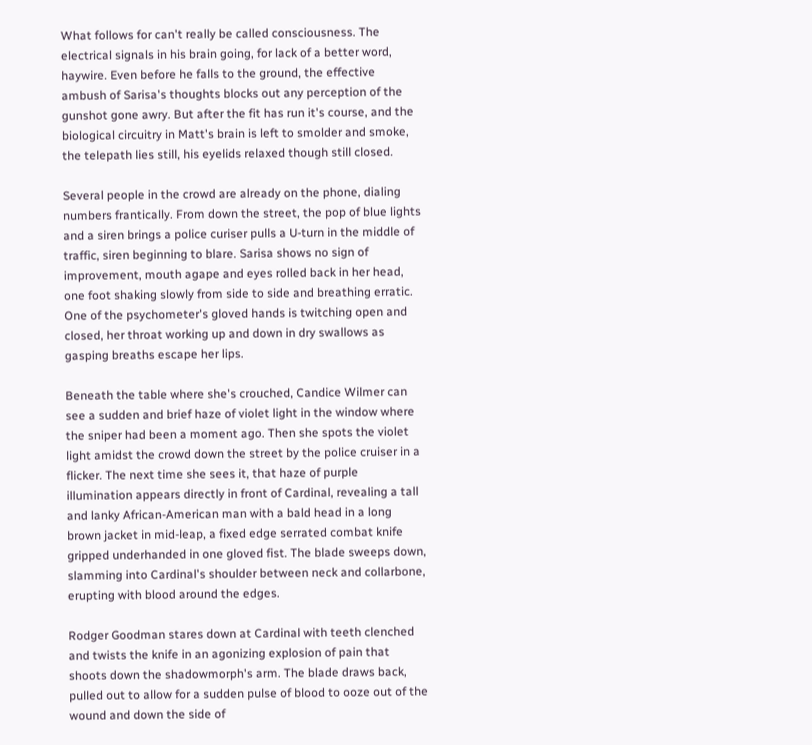What follows for can't really be called consciousness. The electrical signals in his brain going, for lack of a better word, haywire. Even before he falls to the ground, the effective ambush of Sarisa's thoughts blocks out any perception of the gunshot gone awry. But after the fit has run it's course, and the biological circuitry in Matt's brain is left to smolder and smoke, the telepath lies still, his eyelids relaxed though still closed.

Several people in the crowd are already on the phone, dialing numbers frantically. From down the street, the pop of blue lights and a siren brings a police curiser pulls a U-turn in the middle of traffic, siren beginning to blare. Sarisa shows no sign of improvement, mouth agape and eyes rolled back in her head, one foot shaking slowly from side to side and breathing erratic. One of the psychometer's gloved hands is twitching open and closed, her throat working up and down in dry swallows as gasping breaths escape her lips.

Beneath the table where she's crouched, Candice Wilmer can see a sudden and brief haze of violet light in the window where the sniper had been a moment ago. Then she spots the violet light amidst the crowd down the street by the police cruiser in a flicker. The next time she sees it, that haze of purple illumination appears directly in front of Cardinal, revealing a tall and lanky African-American man with a bald head in a long brown jacket in mid-leap, a fixed edge serrated combat knife gripped underhanded in one gloved fist. The blade sweeps down, slamming into Cardinal's shoulder between neck and collarbone, erupting with blood around the edges.

Rodger Goodman stares down at Cardinal with teeth clenched and twists the knife in an agonizing explosion of pain that shoots down the shadowmorph's arm. The blade draws back, pulled out to allow for a sudden pulse of blood to ooze out of the wound and down the side of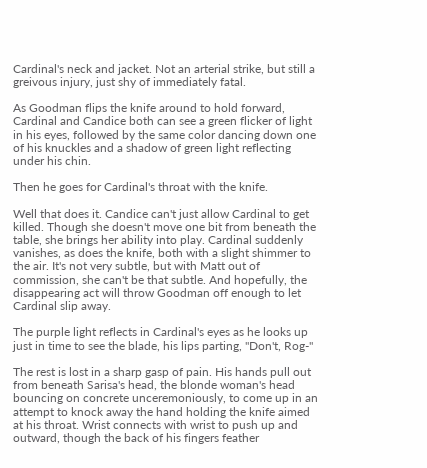Cardinal's neck and jacket. Not an arterial strike, but still a greivous injury, just shy of immediately fatal.

As Goodman flips the knife around to hold forward, Cardinal and Candice both can see a green flicker of light in his eyes, followed by the same color dancing down one of his knuckles and a shadow of green light reflecting under his chin.

Then he goes for Cardinal's throat with the knife.

Well that does it. Candice can't just allow Cardinal to get killed. Though she doesn't move one bit from beneath the table, she brings her ability into play. Cardinal suddenly vanishes, as does the knife, both with a slight shimmer to the air. It's not very subtle, but with Matt out of commission, she can't be that subtle. And hopefully, the disappearing act will throw Goodman off enough to let Cardinal slip away.

The purple light reflects in Cardinal's eyes as he looks up just in time to see the blade, his lips parting, "Don't, Rog-"

The rest is lost in a sharp gasp of pain. His hands pull out from beneath Sarisa's head, the blonde woman's head bouncing on concrete unceremoniously, to come up in an attempt to knock away the hand holding the knife aimed at his throat. Wrist connects with wrist to push up and outward, though the back of his fingers feather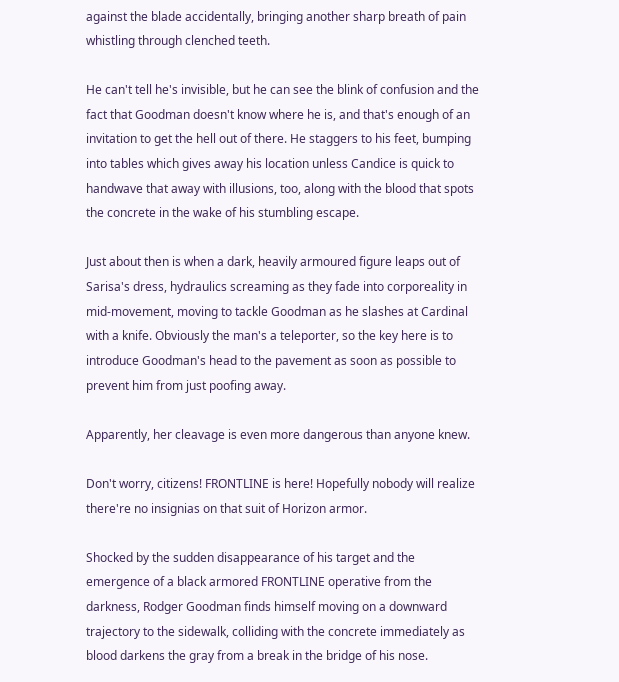against the blade accidentally, bringing another sharp breath of pain whistling through clenched teeth.

He can't tell he's invisible, but he can see the blink of confusion and the fact that Goodman doesn't know where he is, and that's enough of an invitation to get the hell out of there. He staggers to his feet, bumping into tables which gives away his location unless Candice is quick to handwave that away with illusions, too, along with the blood that spots the concrete in the wake of his stumbling escape.

Just about then is when a dark, heavily armoured figure leaps out of Sarisa's dress, hydraulics screaming as they fade into corporeality in mid-movement, moving to tackle Goodman as he slashes at Cardinal with a knife. Obviously the man's a teleporter, so the key here is to introduce Goodman's head to the pavement as soon as possible to prevent him from just poofing away.

Apparently, her cleavage is even more dangerous than anyone knew.

Don't worry, citizens! FRONTLINE is here! Hopefully nobody will realize there're no insignias on that suit of Horizon armor.

Shocked by the sudden disappearance of his target and the emergence of a black armored FRONTLINE operative from the darkness, Rodger Goodman finds himself moving on a downward trajectory to the sidewalk, colliding with the concrete immediately as blood darkens the gray from a break in the bridge of his nose.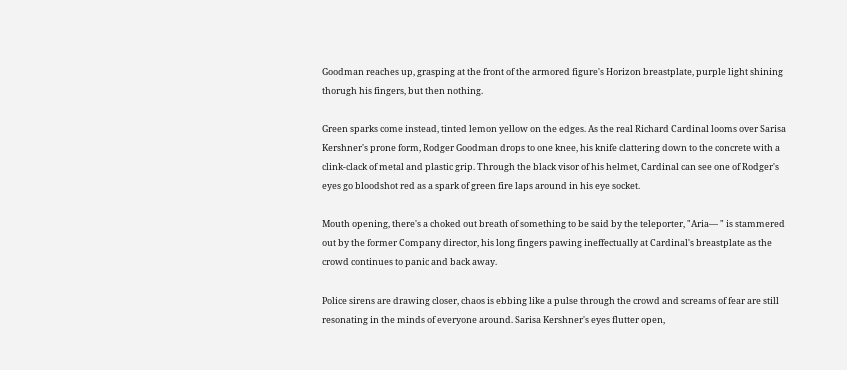Goodman reaches up, grasping at the front of the armored figure's Horizon breastplate, purple light shining thorugh his fingers, but then nothing.

Green sparks come instead, tinted lemon yellow on the edges. As the real Richard Cardinal looms over Sarisa Kershner's prone form, Rodger Goodman drops to one knee, his knife clattering down to the concrete with a clink-clack of metal and plastic grip. Through the black visor of his helmet, Cardinal can see one of Rodger's eyes go bloodshot red as a spark of green fire laps around in his eye socket.

Mouth opening, there's a choked out breath of something to be said by the teleporter, "Aria— " is stammered out by the former Company director, his long fingers pawing ineffectually at Cardinal's breastplate as the crowd continues to panic and back away.

Police sirens are drawing closer, chaos is ebbing like a pulse through the crowd and screams of fear are still resonating in the minds of everyone around. Sarisa Kershner's eyes flutter open,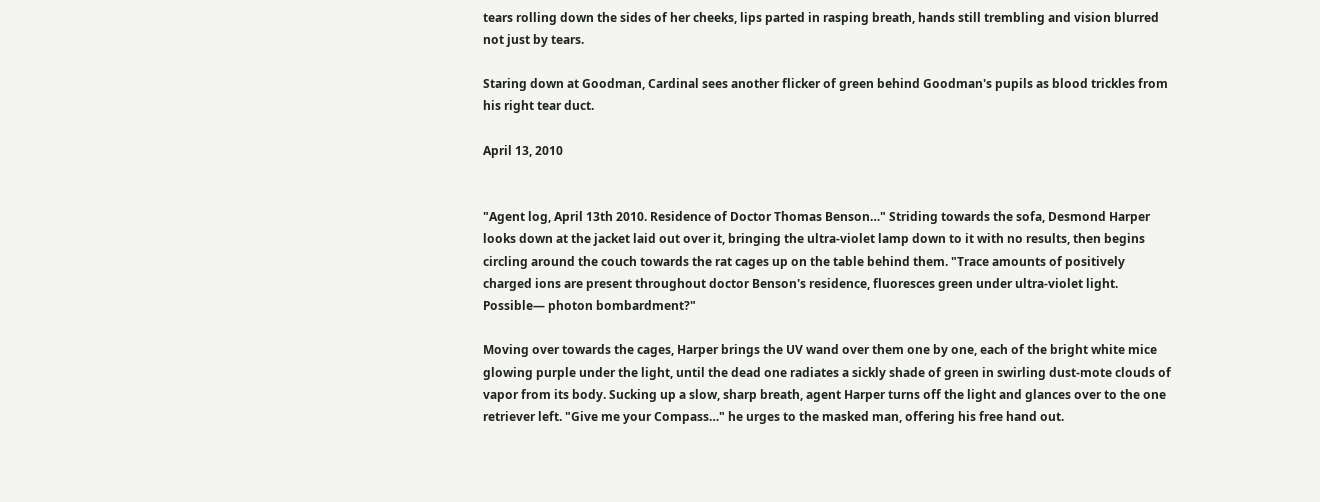tears rolling down the sides of her cheeks, lips parted in rasping breath, hands still trembling and vision blurred not just by tears.

Staring down at Goodman, Cardinal sees another flicker of green behind Goodman's pupils as blood trickles from his right tear duct.

April 13, 2010


"Agent log, April 13th 2010. Residence of Doctor Thomas Benson…" Striding towards the sofa, Desmond Harper looks down at the jacket laid out over it, bringing the ultra-violet lamp down to it with no results, then begins circling around the couch towards the rat cages up on the table behind them. "Trace amounts of positively charged ions are present throughout doctor Benson's residence, fluoresces green under ultra-violet light. Possible— photon bombardment?"

Moving over towards the cages, Harper brings the UV wand over them one by one, each of the bright white mice glowing purple under the light, until the dead one radiates a sickly shade of green in swirling dust-mote clouds of vapor from its body. Sucking up a slow, sharp breath, agent Harper turns off the light and glances over to the one retriever left. "Give me your Compass…" he urges to the masked man, offering his free hand out.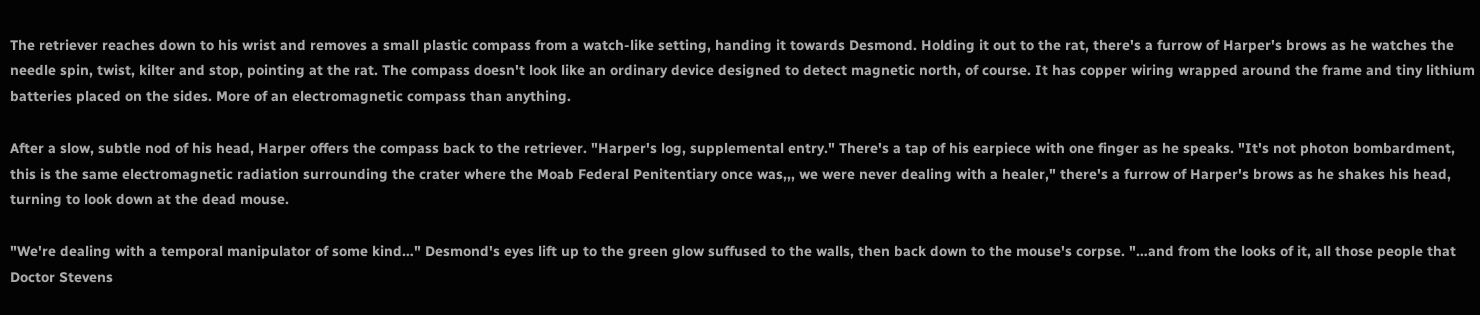The retriever reaches down to his wrist and removes a small plastic compass from a watch-like setting, handing it towards Desmond. Holding it out to the rat, there's a furrow of Harper's brows as he watches the needle spin, twist, kilter and stop, pointing at the rat. The compass doesn't look like an ordinary device designed to detect magnetic north, of course. It has copper wiring wrapped around the frame and tiny lithium batteries placed on the sides. More of an electromagnetic compass than anything.

After a slow, subtle nod of his head, Harper offers the compass back to the retriever. "Harper's log, supplemental entry." There's a tap of his earpiece with one finger as he speaks. "It's not photon bombardment, this is the same electromagnetic radiation surrounding the crater where the Moab Federal Penitentiary once was,,, we were never dealing with a healer," there's a furrow of Harper's brows as he shakes his head, turning to look down at the dead mouse.

"We're dealing with a temporal manipulator of some kind…" Desmond's eyes lift up to the green glow suffused to the walls, then back down to the mouse's corpse. "…and from the looks of it, all those people that Doctor Stevens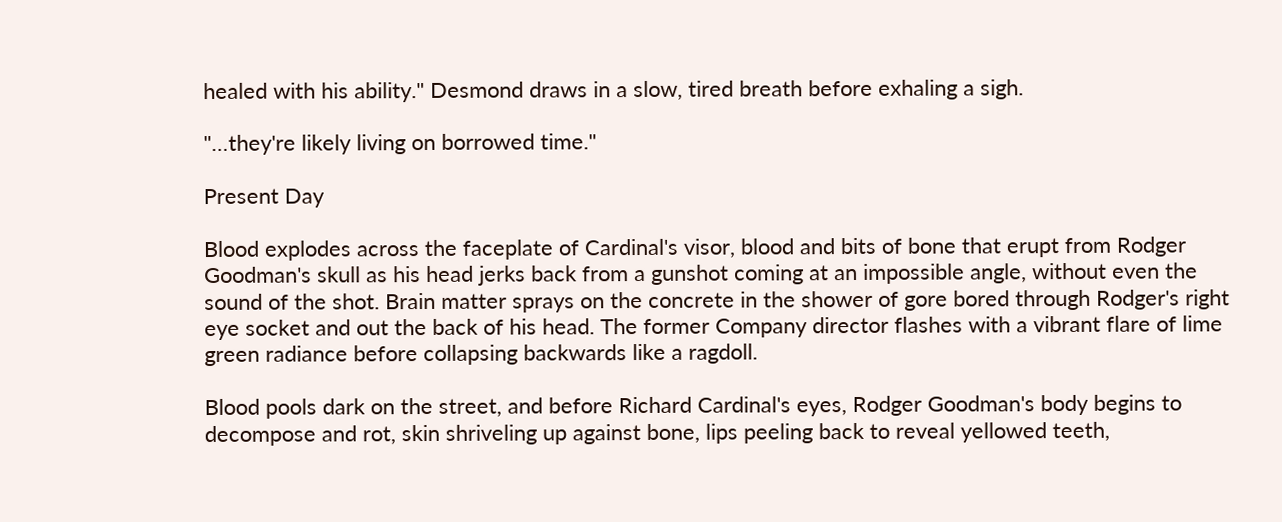healed with his ability." Desmond draws in a slow, tired breath before exhaling a sigh.

"…they're likely living on borrowed time."

Present Day

Blood explodes across the faceplate of Cardinal's visor, blood and bits of bone that erupt from Rodger Goodman's skull as his head jerks back from a gunshot coming at an impossible angle, without even the sound of the shot. Brain matter sprays on the concrete in the shower of gore bored through Rodger's right eye socket and out the back of his head. The former Company director flashes with a vibrant flare of lime green radiance before collapsing backwards like a ragdoll.

Blood pools dark on the street, and before Richard Cardinal's eyes, Rodger Goodman's body begins to decompose and rot, skin shriveling up against bone, lips peeling back to reveal yellowed teeth,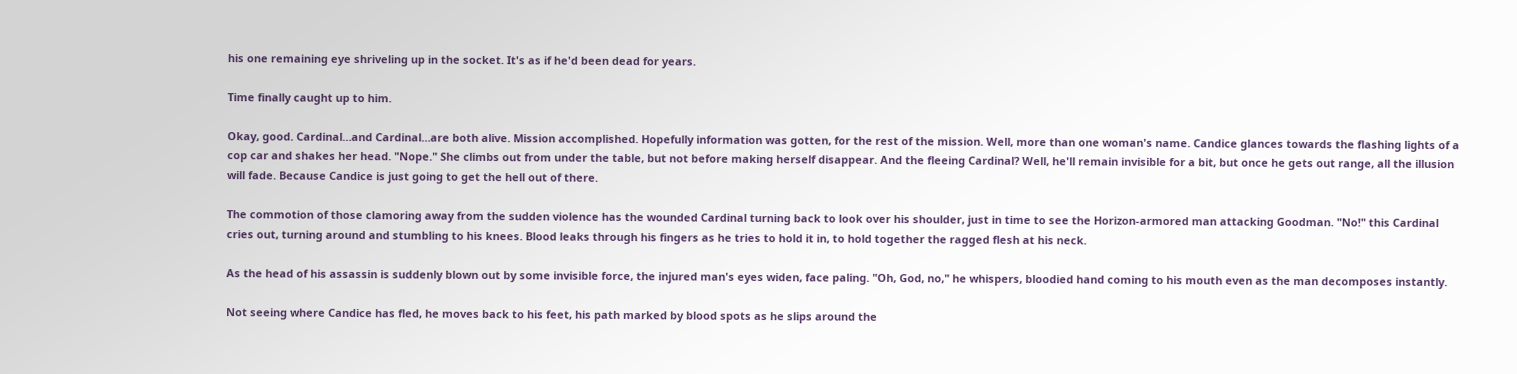his one remaining eye shriveling up in the socket. It's as if he'd been dead for years.

Time finally caught up to him.

Okay, good. Cardinal…and Cardinal…are both alive. Mission accomplished. Hopefully information was gotten, for the rest of the mission. Well, more than one woman's name. Candice glances towards the flashing lights of a cop car and shakes her head. "Nope." She climbs out from under the table, but not before making herself disappear. And the fleeing Cardinal? Well, he'll remain invisible for a bit, but once he gets out range, all the illusion will fade. Because Candice is just going to get the hell out of there.

The commotion of those clamoring away from the sudden violence has the wounded Cardinal turning back to look over his shoulder, just in time to see the Horizon-armored man attacking Goodman. "No!" this Cardinal cries out, turning around and stumbling to his knees. Blood leaks through his fingers as he tries to hold it in, to hold together the ragged flesh at his neck.

As the head of his assassin is suddenly blown out by some invisible force, the injured man's eyes widen, face paling. "Oh, God, no," he whispers, bloodied hand coming to his mouth even as the man decomposes instantly.

Not seeing where Candice has fled, he moves back to his feet, his path marked by blood spots as he slips around the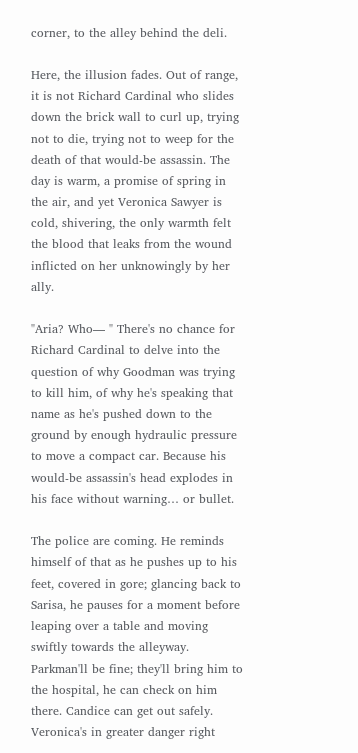corner, to the alley behind the deli.

Here, the illusion fades. Out of range, it is not Richard Cardinal who slides down the brick wall to curl up, trying not to die, trying not to weep for the death of that would-be assassin. The day is warm, a promise of spring in the air, and yet Veronica Sawyer is cold, shivering, the only warmth felt the blood that leaks from the wound inflicted on her unknowingly by her ally.

"Aria? Who— " There's no chance for Richard Cardinal to delve into the question of why Goodman was trying to kill him, of why he's speaking that name as he's pushed down to the ground by enough hydraulic pressure to move a compact car. Because his would-be assassin's head explodes in his face without warning… or bullet.

The police are coming. He reminds himself of that as he pushes up to his feet, covered in gore; glancing back to Sarisa, he pauses for a moment before leaping over a table and moving swiftly towards the alleyway. Parkman'll be fine; they'll bring him to the hospital, he can check on him there. Candice can get out safely. Veronica's in greater danger right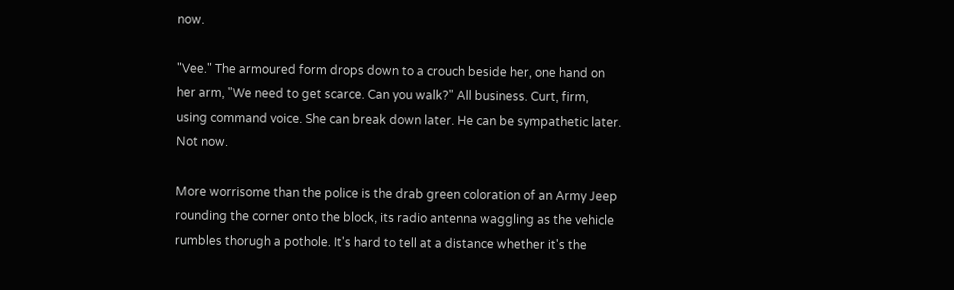now.

"Vee." The armoured form drops down to a crouch beside her, one hand on her arm, "We need to get scarce. Can you walk?" All business. Curt, firm, using command voice. She can break down later. He can be sympathetic later. Not now.

More worrisome than the police is the drab green coloration of an Army Jeep rounding the corner onto the block, its radio antenna waggling as the vehicle rumbles thorugh a pothole. It's hard to tell at a distance whether it's the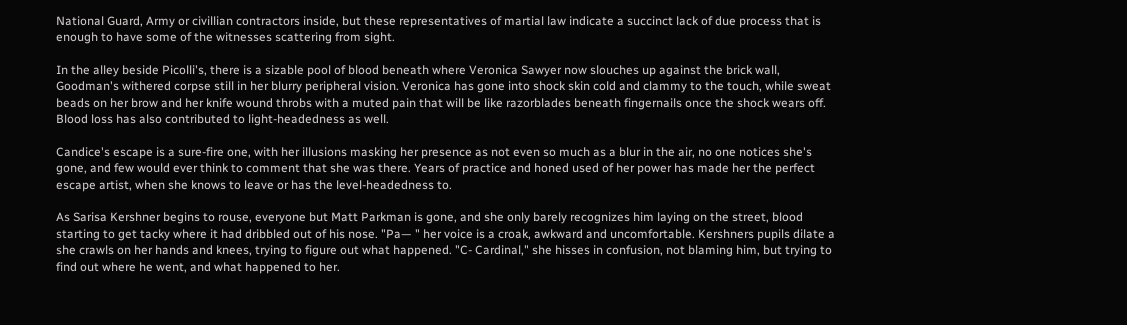National Guard, Army or civillian contractors inside, but these representatives of martial law indicate a succinct lack of due process that is enough to have some of the witnesses scattering from sight.

In the alley beside Picolli's, there is a sizable pool of blood beneath where Veronica Sawyer now slouches up against the brick wall, Goodman's withered corpse still in her blurry peripheral vision. Veronica has gone into shock skin cold and clammy to the touch, while sweat beads on her brow and her knife wound throbs with a muted pain that will be like razorblades beneath fingernails once the shock wears off. Blood loss has also contributed to light-headedness as well.

Candice's escape is a sure-fire one, with her illusions masking her presence as not even so much as a blur in the air, no one notices she's gone, and few would ever think to comment that she was there. Years of practice and honed used of her power has made her the perfect escape artist, when she knows to leave or has the level-headedness to.

As Sarisa Kershner begins to rouse, everyone but Matt Parkman is gone, and she only barely recognizes him laying on the street, blood starting to get tacky where it had dribbled out of his nose. "Pa— " her voice is a croak, awkward and uncomfortable. Kershners pupils dilate a she crawls on her hands and knees, trying to figure out what happened. "C- Cardinal," she hisses in confusion, not blaming him, but trying to find out where he went, and what happened to her.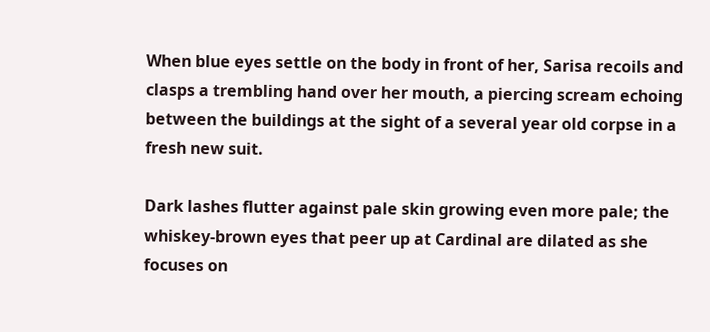When blue eyes settle on the body in front of her, Sarisa recoils and clasps a trembling hand over her mouth, a piercing scream echoing between the buildings at the sight of a several year old corpse in a fresh new suit.

Dark lashes flutter against pale skin growing even more pale; the whiskey-brown eyes that peer up at Cardinal are dilated as she focuses on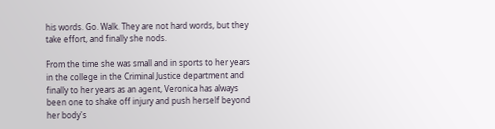his words. Go. Walk. They are not hard words, but they take effort, and finally she nods.

From the time she was small and in sports to her years in the college in the Criminal Justice department and finally to her years as an agent, Veronica has always been one to shake off injury and push herself beyond her body's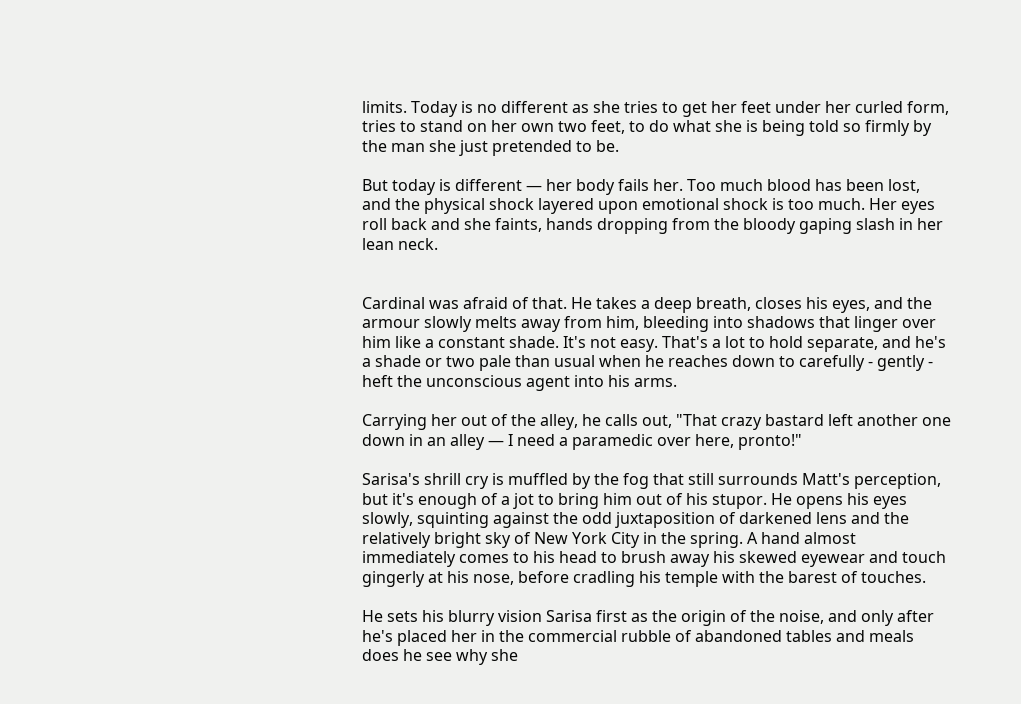limits. Today is no different as she tries to get her feet under her curled form, tries to stand on her own two feet, to do what she is being told so firmly by the man she just pretended to be.

But today is different — her body fails her. Too much blood has been lost, and the physical shock layered upon emotional shock is too much. Her eyes roll back and she faints, hands dropping from the bloody gaping slash in her lean neck.


Cardinal was afraid of that. He takes a deep breath, closes his eyes, and the armour slowly melts away from him, bleeding into shadows that linger over him like a constant shade. It's not easy. That's a lot to hold separate, and he's a shade or two pale than usual when he reaches down to carefully - gently - heft the unconscious agent into his arms.

Carrying her out of the alley, he calls out, "That crazy bastard left another one down in an alley — I need a paramedic over here, pronto!"

Sarisa's shrill cry is muffled by the fog that still surrounds Matt's perception, but it's enough of a jot to bring him out of his stupor. He opens his eyes slowly, squinting against the odd juxtaposition of darkened lens and the relatively bright sky of New York City in the spring. A hand almost immediately comes to his head to brush away his skewed eyewear and touch gingerly at his nose, before cradling his temple with the barest of touches.

He sets his blurry vision Sarisa first as the origin of the noise, and only after he's placed her in the commercial rubble of abandoned tables and meals does he see why she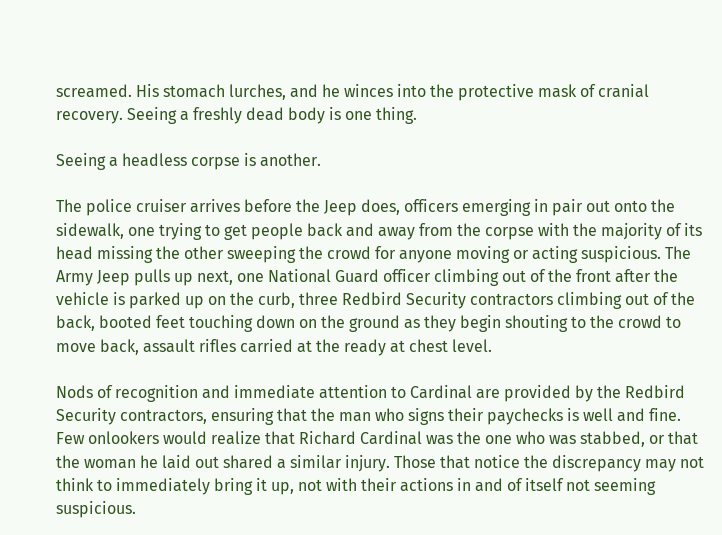screamed. His stomach lurches, and he winces into the protective mask of cranial recovery. Seeing a freshly dead body is one thing.

Seeing a headless corpse is another.

The police cruiser arrives before the Jeep does, officers emerging in pair out onto the sidewalk, one trying to get people back and away from the corpse with the majority of its head missing the other sweeping the crowd for anyone moving or acting suspicious. The Army Jeep pulls up next, one National Guard officer climbing out of the front after the vehicle is parked up on the curb, three Redbird Security contractors climbing out of the back, booted feet touching down on the ground as they begin shouting to the crowd to move back, assault rifles carried at the ready at chest level.

Nods of recognition and immediate attention to Cardinal are provided by the Redbird Security contractors, ensuring that the man who signs their paychecks is well and fine. Few onlookers would realize that Richard Cardinal was the one who was stabbed, or that the woman he laid out shared a similar injury. Those that notice the discrepancy may not think to immediately bring it up, not with their actions in and of itself not seeming suspicious.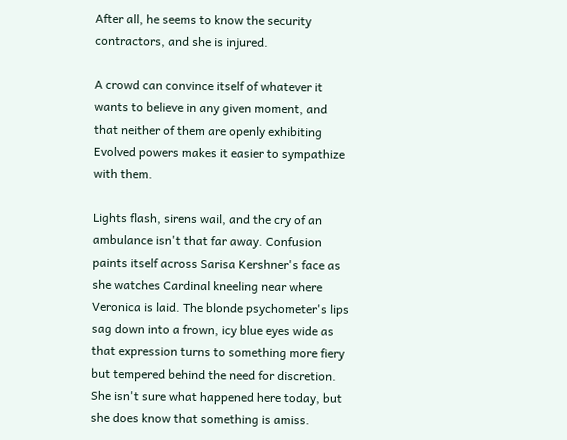After all, he seems to know the security contractors, and she is injured.

A crowd can convince itself of whatever it wants to believe in any given moment, and that neither of them are openly exhibiting Evolved powers makes it easier to sympathize with them.

Lights flash, sirens wail, and the cry of an ambulance isn't that far away. Confusion paints itself across Sarisa Kershner's face as she watches Cardinal kneeling near where Veronica is laid. The blonde psychometer's lips sag down into a frown, icy blue eyes wide as that expression turns to something more fiery but tempered behind the need for discretion. She isn't sure what happened here today, but she does know that something is amiss.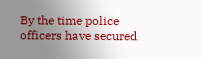By the time police officers have secured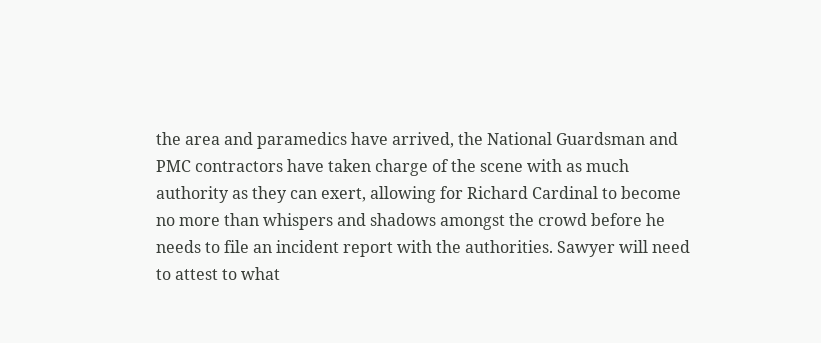the area and paramedics have arrived, the National Guardsman and PMC contractors have taken charge of the scene with as much authority as they can exert, allowing for Richard Cardinal to become no more than whispers and shadows amongst the crowd before he needs to file an incident report with the authorities. Sawyer will need to attest to what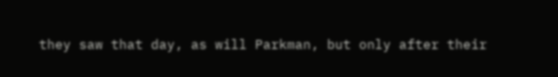they saw that day, as will Parkman, but only after their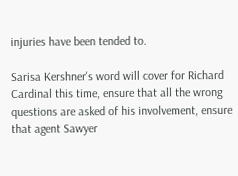injuries have been tended to.

Sarisa Kershner's word will cover for Richard Cardinal this time, ensure that all the wrong questions are asked of his involvement, ensure that agent Sawyer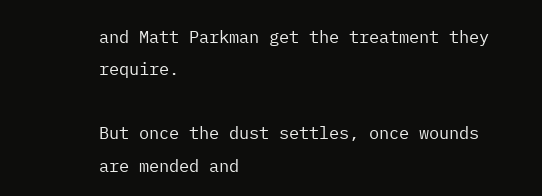and Matt Parkman get the treatment they require.

But once the dust settles, once wounds are mended and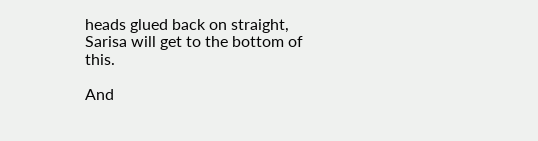heads glued back on straight, Sarisa will get to the bottom of this.

And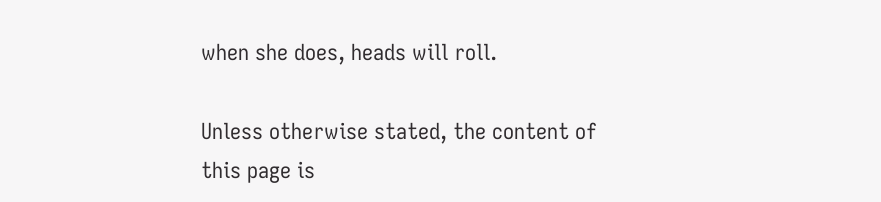when she does, heads will roll.

Unless otherwise stated, the content of this page is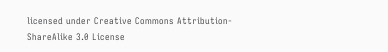licensed under Creative Commons Attribution-ShareAlike 3.0 License